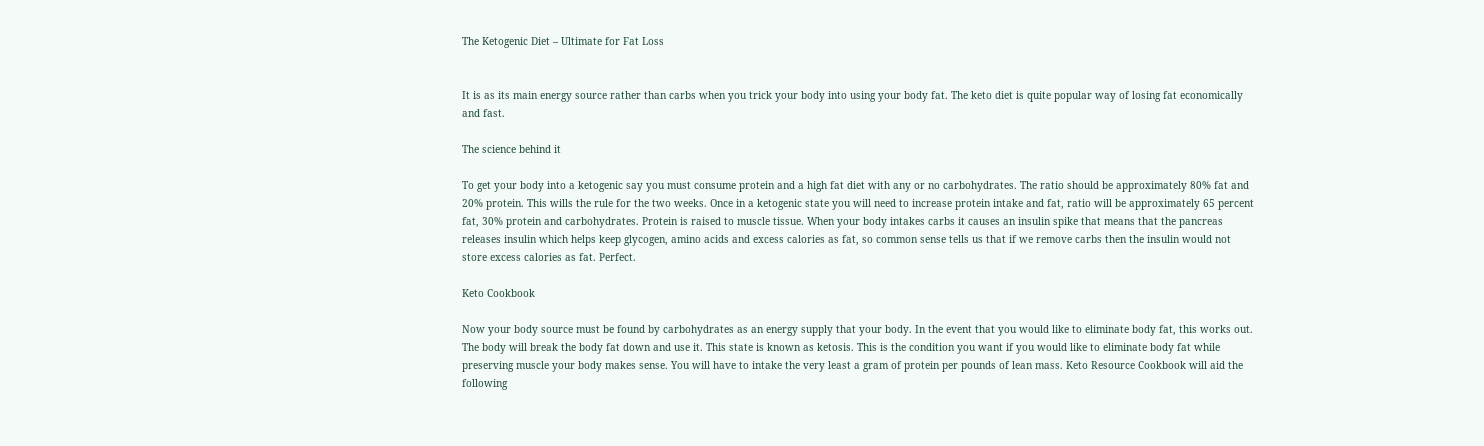The Ketogenic Diet – Ultimate for Fat Loss


It is as its main energy source rather than carbs when you trick your body into using your body fat. The keto diet is quite popular way of losing fat economically and fast.

The science behind it

To get your body into a ketogenic say you must consume protein and a high fat diet with any or no carbohydrates. The ratio should be approximately 80% fat and 20% protein. This wills the rule for the two weeks. Once in a ketogenic state you will need to increase protein intake and fat, ratio will be approximately 65 percent fat, 30% protein and carbohydrates. Protein is raised to muscle tissue. When your body intakes carbs it causes an insulin spike that means that the pancreas releases insulin which helps keep glycogen, amino acids and excess calories as fat, so common sense tells us that if we remove carbs then the insulin would not store excess calories as fat. Perfect.

Keto Cookbook

Now your body source must be found by carbohydrates as an energy supply that your body. In the event that you would like to eliminate body fat, this works out. The body will break the body fat down and use it. This state is known as ketosis. This is the condition you want if you would like to eliminate body fat while preserving muscle your body makes sense. You will have to intake the very least a gram of protein per pounds of lean mass. Keto Resource Cookbook will aid the following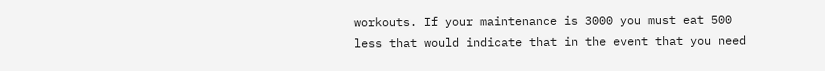workouts. If your maintenance is 3000 you must eat 500 less that would indicate that in the event that you need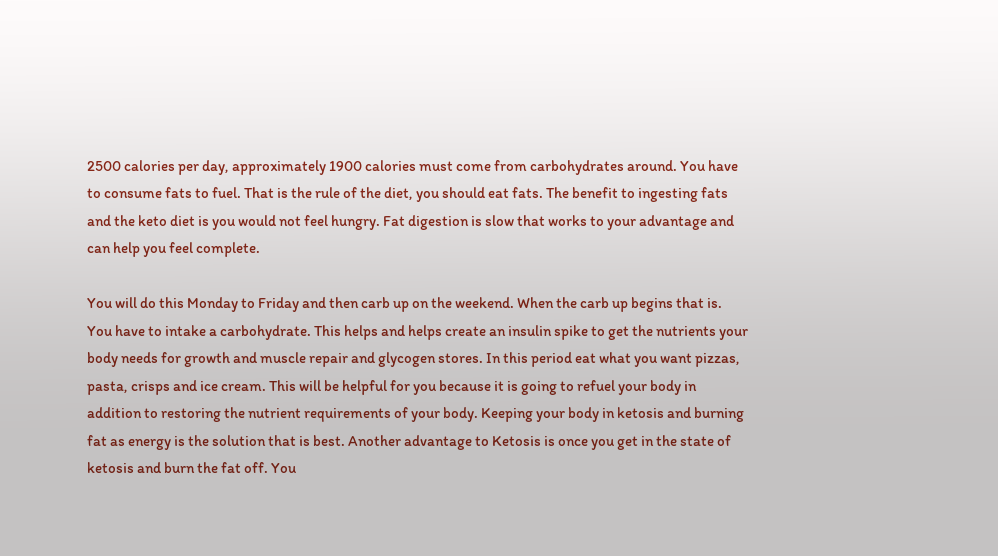2500 calories per day, approximately 1900 calories must come from carbohydrates around. You have to consume fats to fuel. That is the rule of the diet, you should eat fats. The benefit to ingesting fats and the keto diet is you would not feel hungry. Fat digestion is slow that works to your advantage and can help you feel complete.

You will do this Monday to Friday and then carb up on the weekend. When the carb up begins that is. You have to intake a carbohydrate. This helps and helps create an insulin spike to get the nutrients your body needs for growth and muscle repair and glycogen stores. In this period eat what you want pizzas, pasta, crisps and ice cream. This will be helpful for you because it is going to refuel your body in addition to restoring the nutrient requirements of your body. Keeping your body in ketosis and burning fat as energy is the solution that is best. Another advantage to Ketosis is once you get in the state of ketosis and burn the fat off. You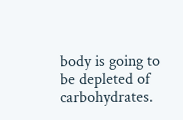body is going to be depleted of carbohydrates.